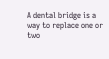A dental bridge is a way to replace one or two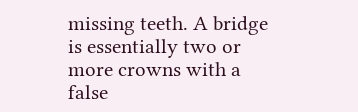missing teeth. A bridge is essentially two or more crowns with a false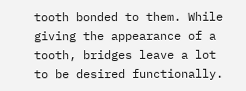tooth bonded to them. While giving the appearance of a tooth, bridges leave a lot to be desired functionally.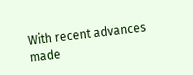With recent advances made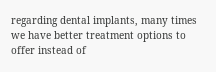regarding dental implants, many times we have better treatment options to offer instead of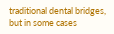traditional dental bridges, but in some cases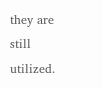they are still utilized.